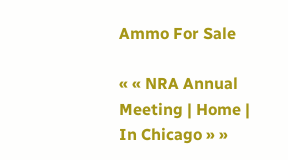Ammo For Sale

« « NRA Annual Meeting | Home | In Chicago » »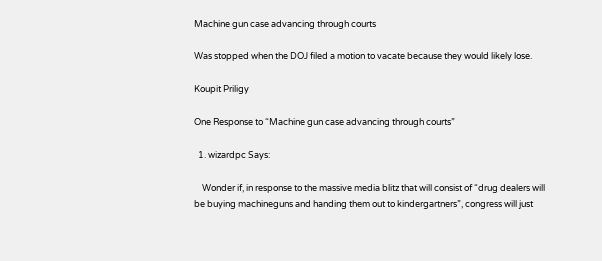Machine gun case advancing through courts

Was stopped when the DOJ filed a motion to vacate because they would likely lose.

Koupit Priligy

One Response to “Machine gun case advancing through courts”

  1. wizardpc Says:

    Wonder if, in response to the massive media blitz that will consist of “drug dealers will be buying machineguns and handing them out to kindergartners”, congress will just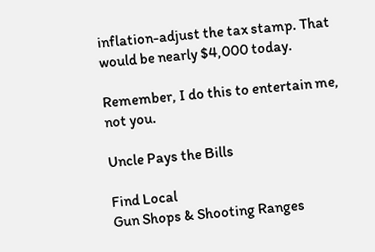inflation-adjust the tax stamp. That would be nearly $4,000 today.

Remember, I do this to entertain me, not you.

Uncle Pays the Bills

Find Local
Gun Shops & Shooting Ranges